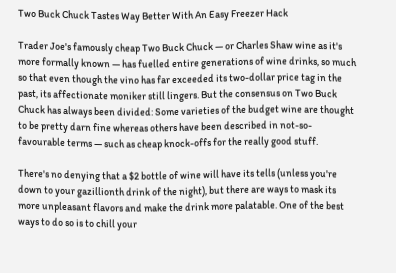Two Buck Chuck Tastes Way Better With An Easy Freezer Hack

Trader Joe's famously cheap Two Buck Chuck — or Charles Shaw wine as it's more formally known — has fuelled entire generations of wine drinks, so much so that even though the vino has far exceeded its two-dollar price tag in the past, its affectionate moniker still lingers. But the consensus on Two Buck Chuck has always been divided: Some varieties of the budget wine are thought to be pretty darn fine whereas others have been described in not-so-favourable terms — such as cheap knock-offs for the really good stuff.

There's no denying that a $2 bottle of wine will have its tells (unless you're down to your gazillionth drink of the night), but there are ways to mask its more unpleasant flavors and make the drink more palatable. One of the best ways to do so is to chill your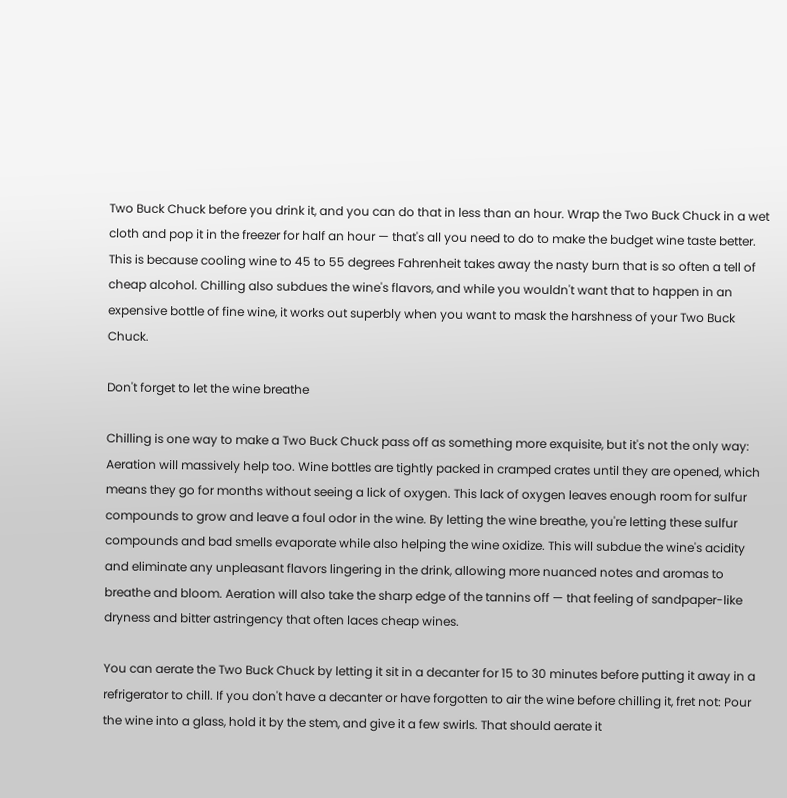Two Buck Chuck before you drink it, and you can do that in less than an hour. Wrap the Two Buck Chuck in a wet cloth and pop it in the freezer for half an hour — that's all you need to do to make the budget wine taste better. This is because cooling wine to 45 to 55 degrees Fahrenheit takes away the nasty burn that is so often a tell of cheap alcohol. Chilling also subdues the wine's flavors, and while you wouldn't want that to happen in an expensive bottle of fine wine, it works out superbly when you want to mask the harshness of your Two Buck Chuck.

Don't forget to let the wine breathe

Chilling is one way to make a Two Buck Chuck pass off as something more exquisite, but it's not the only way: Aeration will massively help too. Wine bottles are tightly packed in cramped crates until they are opened, which means they go for months without seeing a lick of oxygen. This lack of oxygen leaves enough room for sulfur compounds to grow and leave a foul odor in the wine. By letting the wine breathe, you're letting these sulfur compounds and bad smells evaporate while also helping the wine oxidize. This will subdue the wine's acidity and eliminate any unpleasant flavors lingering in the drink, allowing more nuanced notes and aromas to breathe and bloom. Aeration will also take the sharp edge of the tannins off — that feeling of sandpaper-like dryness and bitter astringency that often laces cheap wines.

You can aerate the Two Buck Chuck by letting it sit in a decanter for 15 to 30 minutes before putting it away in a refrigerator to chill. If you don't have a decanter or have forgotten to air the wine before chilling it, fret not: Pour the wine into a glass, hold it by the stem, and give it a few swirls. That should aerate it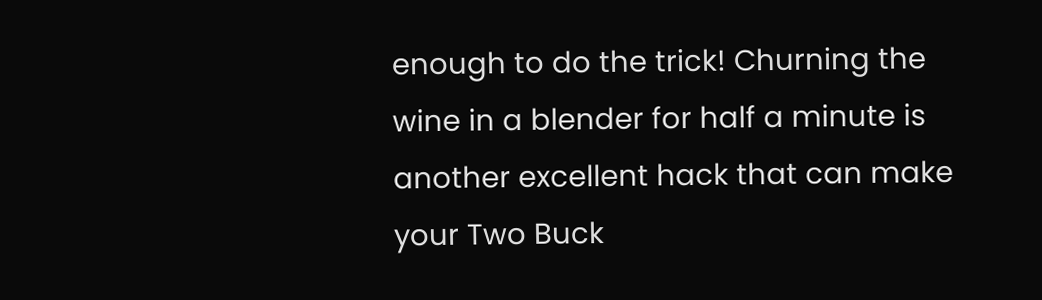enough to do the trick! Churning the wine in a blender for half a minute is another excellent hack that can make your Two Buck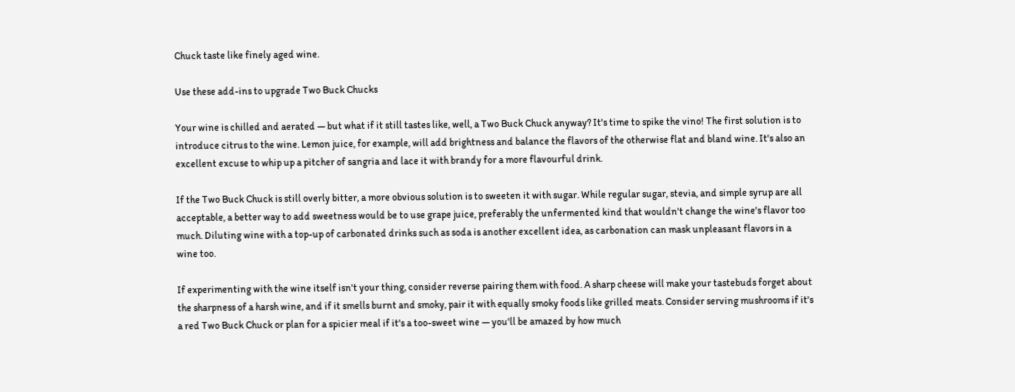Chuck taste like finely aged wine.

Use these add-ins to upgrade Two Buck Chucks

Your wine is chilled and aerated — but what if it still tastes like, well, a Two Buck Chuck anyway? It's time to spike the vino! The first solution is to introduce citrus to the wine. Lemon juice, for example, will add brightness and balance the flavors of the otherwise flat and bland wine. It's also an excellent excuse to whip up a pitcher of sangria and lace it with brandy for a more flavourful drink.

If the Two Buck Chuck is still overly bitter, a more obvious solution is to sweeten it with sugar. While regular sugar, stevia, and simple syrup are all acceptable, a better way to add sweetness would be to use grape juice, preferably the unfermented kind that wouldn't change the wine's flavor too much. Diluting wine with a top-up of carbonated drinks such as soda is another excellent idea, as carbonation can mask unpleasant flavors in a wine too.

If experimenting with the wine itself isn't your thing, consider reverse pairing them with food. A sharp cheese will make your tastebuds forget about the sharpness of a harsh wine, and if it smells burnt and smoky, pair it with equally smoky foods like grilled meats. Consider serving mushrooms if it's a red Two Buck Chuck or plan for a spicier meal if it's a too-sweet wine — you'll be amazed by how much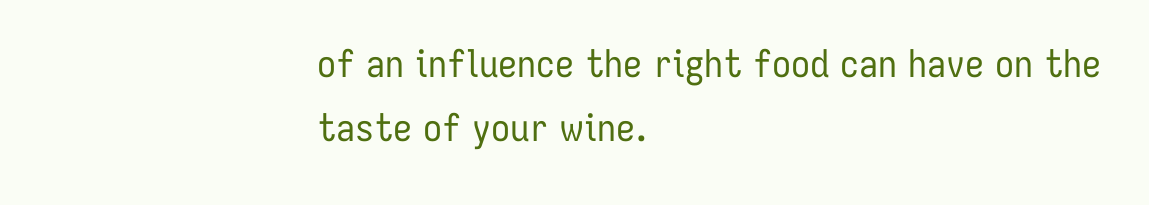of an influence the right food can have on the taste of your wine.